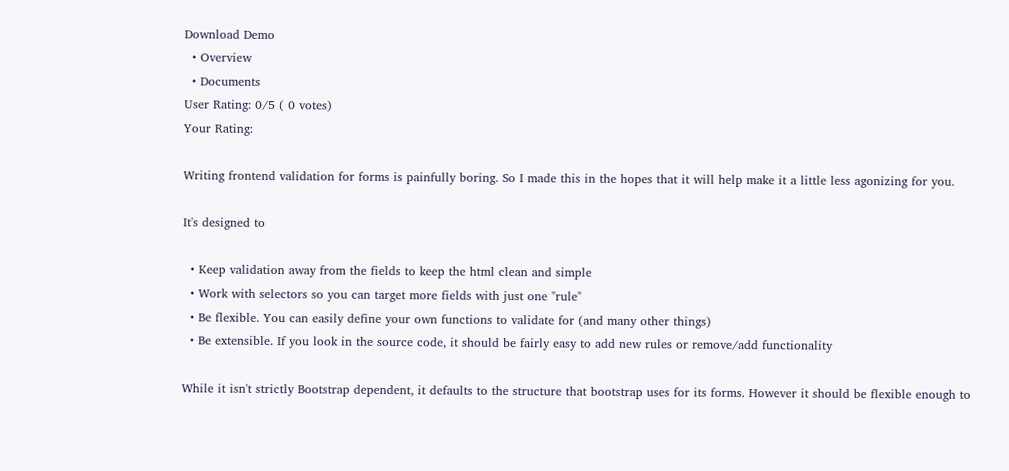Download Demo
  • Overview
  • Documents
User Rating: 0/5 ( 0 votes)
Your Rating:

Writing frontend validation for forms is painfully boring. So I made this in the hopes that it will help make it a little less agonizing for you.

It's designed to

  • Keep validation away from the fields to keep the html clean and simple
  • Work with selectors so you can target more fields with just one "rule"
  • Be flexible. You can easily define your own functions to validate for (and many other things)
  • Be extensible. If you look in the source code, it should be fairly easy to add new rules or remove/add functionality

While it isn't strictly Bootstrap dependent, it defaults to the structure that bootstrap uses for its forms. However it should be flexible enough to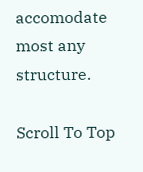accomodate most any structure.

Scroll To Top